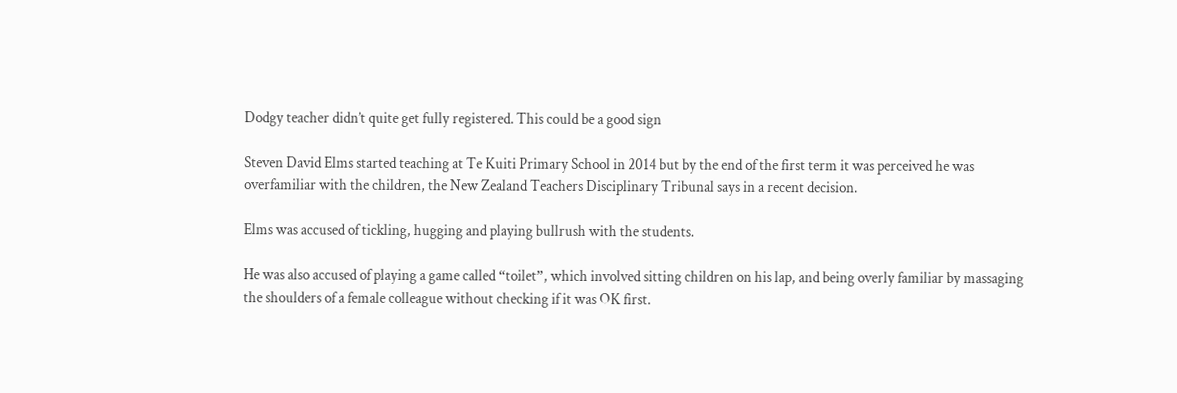Dodgy teacher didn’t quite get fully registered. This could be a good sign

Steven David Elms started teaching at Te Kuiti Primary School in 2014 but by the end of the first term it was perceived he was overfamiliar with the children, the New Zealand Teachers Disciplinary Tribunal says in a recent decision.

Elms was accused of tickling, hugging and playing bullrush with the students.

He was also accused of playing a game called “toilet”, which involved sitting children on his lap, and being overly familiar by massaging the shoulders of a female colleague without checking if it was OK first.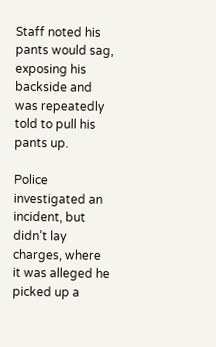Staff noted his pants would sag, exposing his backside and was repeatedly told to pull his pants up.

Police investigated an incident, but didn’t lay charges, where it was alleged he picked up a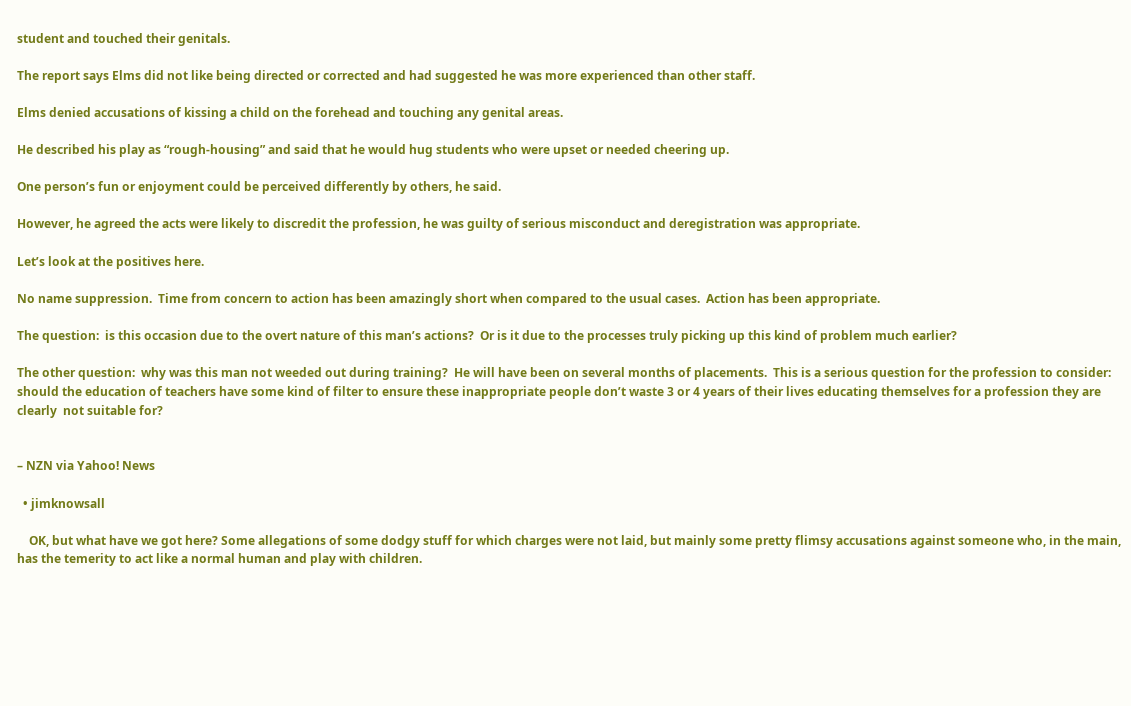student and touched their genitals.

The report says Elms did not like being directed or corrected and had suggested he was more experienced than other staff.

Elms denied accusations of kissing a child on the forehead and touching any genital areas.

He described his play as “rough-housing” and said that he would hug students who were upset or needed cheering up.

One person’s fun or enjoyment could be perceived differently by others, he said.

However, he agreed the acts were likely to discredit the profession, he was guilty of serious misconduct and deregistration was appropriate.

Let’s look at the positives here.

No name suppression.  Time from concern to action has been amazingly short when compared to the usual cases.  Action has been appropriate.

The question:  is this occasion due to the overt nature of this man’s actions?  Or is it due to the processes truly picking up this kind of problem much earlier?

The other question:  why was this man not weeded out during training?  He will have been on several months of placements.  This is a serious question for the profession to consider: should the education of teachers have some kind of filter to ensure these inappropriate people don’t waste 3 or 4 years of their lives educating themselves for a profession they are clearly  not suitable for?


– NZN via Yahoo! News

  • jimknowsall

    OK, but what have we got here? Some allegations of some dodgy stuff for which charges were not laid, but mainly some pretty flimsy accusations against someone who, in the main, has the temerity to act like a normal human and play with children.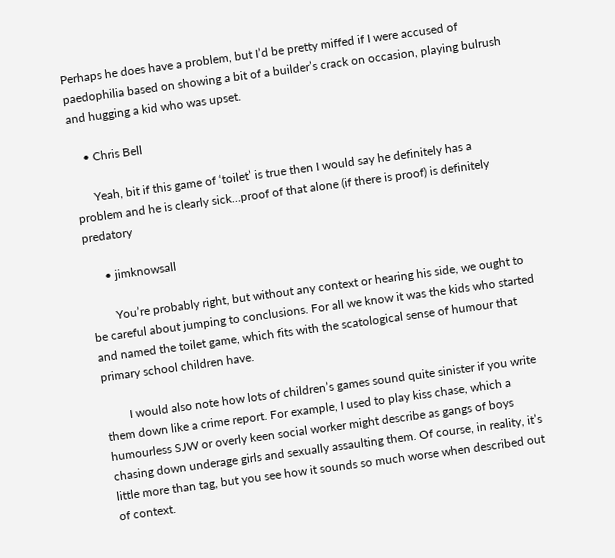Perhaps he does have a problem, but I’d be pretty miffed if I were accused of paedophilia based on showing a bit of a builder’s crack on occasion, playing bulrush and hugging a kid who was upset.

    • Chris Bell

      Yeah, bit if this game of ‘toilet’ is true then I would say he definitely has a problem and he is clearly sick…proof of that alone (if there is proof) is definitely predatory

      • jimknowsall

        You’re probably right, but without any context or hearing his side, we ought to be careful about jumping to conclusions. For all we know it was the kids who started and named the toilet game, which fits with the scatological sense of humour that primary school children have.

        I would also note how lots of children’s games sound quite sinister if you write them down like a crime report. For example, I used to play kiss chase, which a humourless SJW or overly keen social worker might describe as gangs of boys chasing down underage girls and sexually assaulting them. Of course, in reality, it’s little more than tag, but you see how it sounds so much worse when described out of context.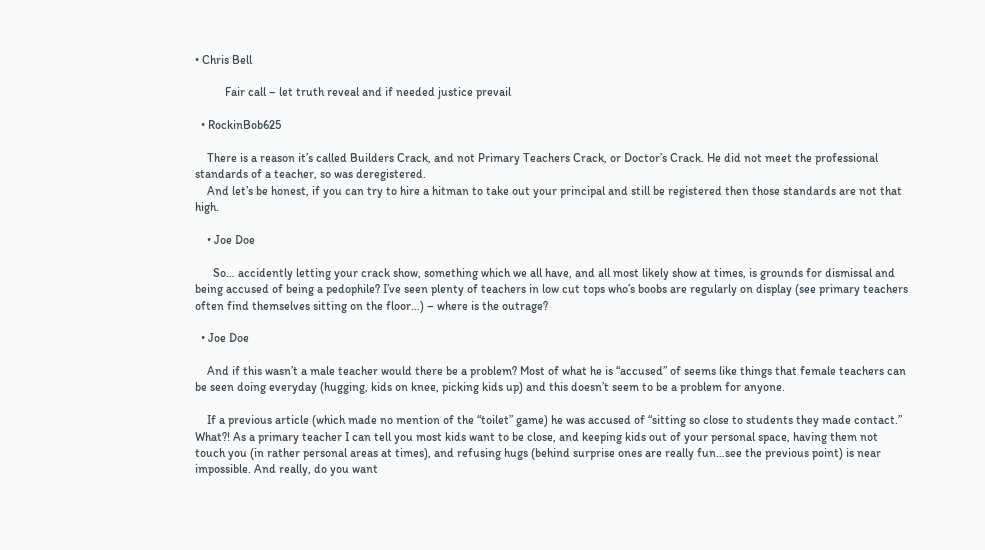• Chris Bell

          Fair call – let truth reveal and if needed justice prevail

  • RockinBob625

    There is a reason it’s called Builders Crack, and not Primary Teachers Crack, or Doctor’s Crack. He did not meet the professional standards of a teacher, so was deregistered.
    And let’s be honest, if you can try to hire a hitman to take out your principal and still be registered then those standards are not that high.

    • Joe Doe

      So… accidently letting your crack show, something which we all have, and all most likely show at times, is grounds for dismissal and being accused of being a pedophile? I’ve seen plenty of teachers in low cut tops who’s boobs are regularly on display (see primary teachers often find themselves sitting on the floor…) – where is the outrage?

  • Joe Doe

    And if this wasn’t a male teacher would there be a problem? Most of what he is “accused” of seems like things that female teachers can be seen doing everyday (hugging, kids on knee, picking kids up) and this doesn’t seem to be a problem for anyone.

    If a previous article (which made no mention of the “toilet” game) he was accused of “sitting so close to students they made contact.” What?! As a primary teacher I can tell you most kids want to be close, and keeping kids out of your personal space, having them not touch you (in rather personal areas at times), and refusing hugs (behind surprise ones are really fun…see the previous point) is near impossible. And really, do you want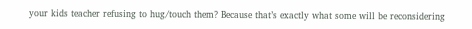your kids teacher refusing to hug/touch them? Because that’s exactly what some will be reconsidering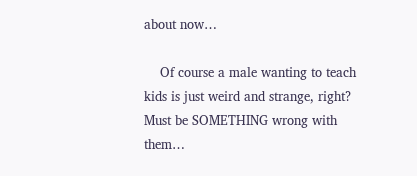about now…

    Of course a male wanting to teach kids is just weird and strange, right? Must be SOMETHING wrong with them…